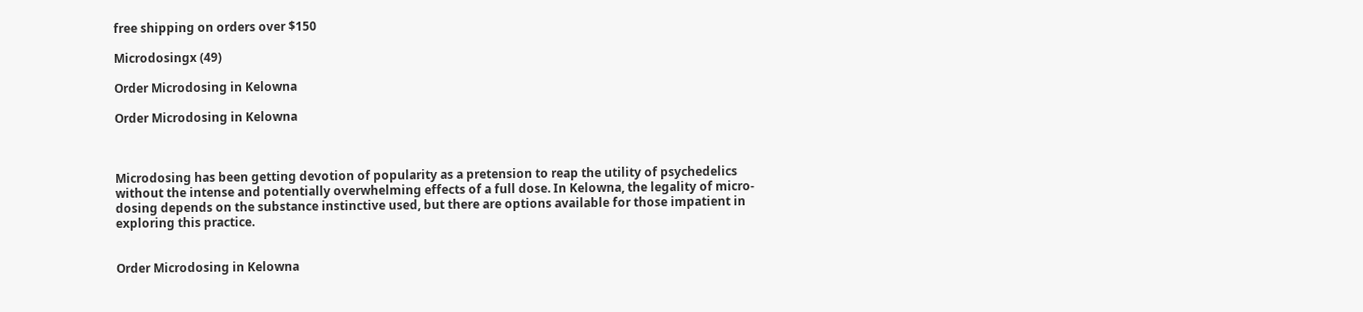free shipping on orders over $150

Microdosingx (49)

Order Microdosing in Kelowna

Order Microdosing in Kelowna



Microdosing has been getting devotion of popularity as a pretension to reap the utility of psychedelics without the intense and potentially overwhelming effects of a full dose. In Kelowna, the legality of micro-dosing depends on the substance instinctive used, but there are options available for those impatient in exploring this practice.


Order Microdosing in Kelowna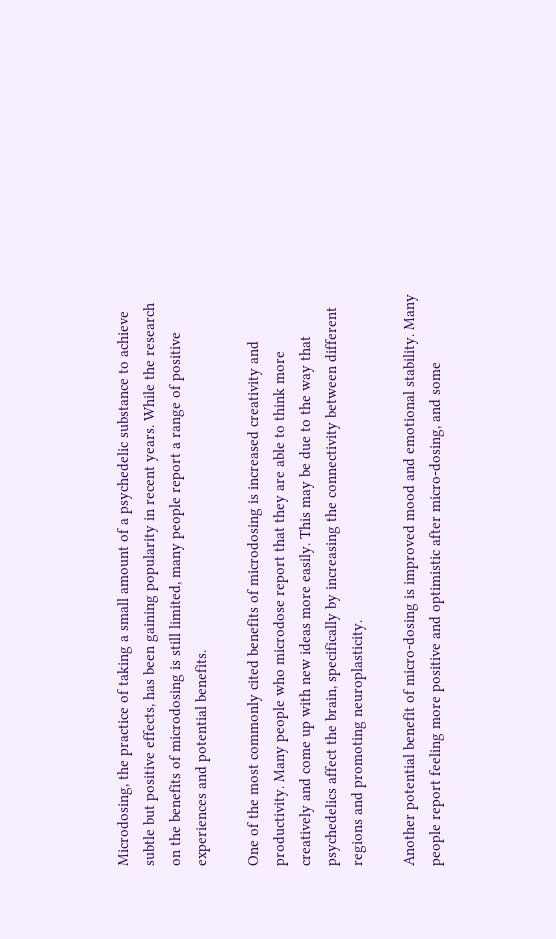Microdosing, the practice of taking a small amount of a psychedelic substance to achieve subtle but positive effects, has been gaining popularity in recent years. While the research on the benefits of microdosing is still limited, many people report a range of positive experiences and potential benefits.

One of the most commonly cited benefits of microdosing is increased creativity and productivity. Many people who microdose report that they are able to think more creatively and come up with new ideas more easily. This may be due to the way that psychedelics affect the brain, specifically by increasing the connectivity between different regions and promoting neuroplasticity.

Another potential benefit of micro-dosing is improved mood and emotional stability. Many people report feeling more positive and optimistic after micro-dosing, and some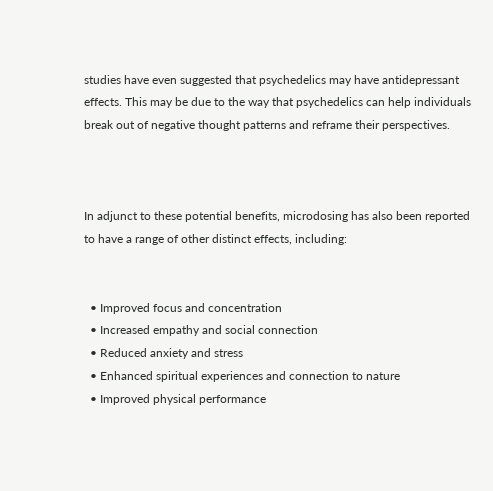studies have even suggested that psychedelics may have antidepressant effects. This may be due to the way that psychedelics can help individuals break out of negative thought patterns and reframe their perspectives.



In adjunct to these potential benefits, microdosing has also been reported to have a range of other distinct effects, including:


  • Improved focus and concentration
  • Increased empathy and social connection
  • Reduced anxiety and stress
  • Enhanced spiritual experiences and connection to nature
  • Improved physical performance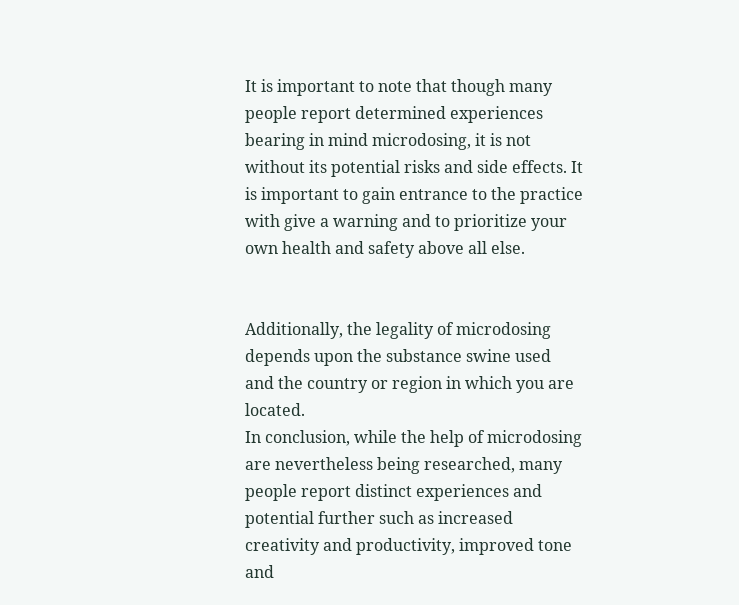It is important to note that though many people report determined experiences bearing in mind microdosing, it is not without its potential risks and side effects. It is important to gain entrance to the practice with give a warning and to prioritize your own health and safety above all else.


Additionally, the legality of microdosing depends upon the substance swine used and the country or region in which you are located.
In conclusion, while the help of microdosing are nevertheless being researched, many people report distinct experiences and potential further such as increased creativity and productivity, improved tone and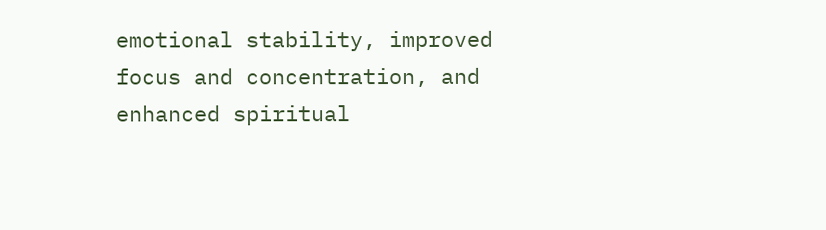emotional stability, improved focus and concentration, and enhanced spiritual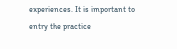experiences. It is important to entry the practice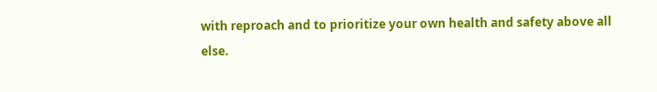with reproach and to prioritize your own health and safety above all else.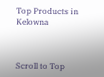Top Products in Kelowna



Scroll to Top